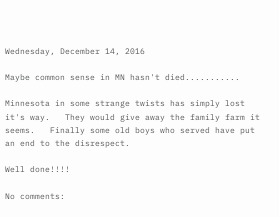Wednesday, December 14, 2016

Maybe common sense in MN hasn't died...........

Minnesota in some strange twists has simply lost it's way.   They would give away the family farm it seems.   Finally some old boys who served have put an end to the disrespect.

Well done!!!!

No comments: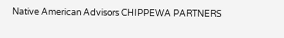Native American Advisors CHIPPEWA PARTNERS